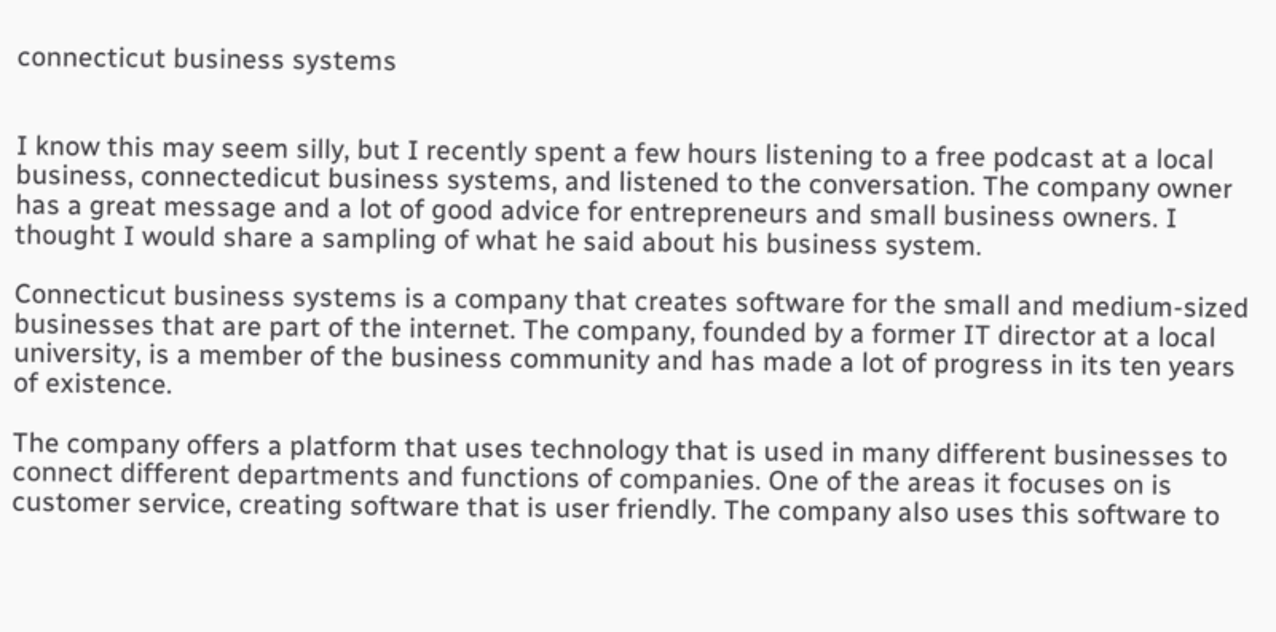connecticut business systems


I know this may seem silly, but I recently spent a few hours listening to a free podcast at a local business, connectedicut business systems, and listened to the conversation. The company owner has a great message and a lot of good advice for entrepreneurs and small business owners. I thought I would share a sampling of what he said about his business system.

Connecticut business systems is a company that creates software for the small and medium-sized businesses that are part of the internet. The company, founded by a former IT director at a local university, is a member of the business community and has made a lot of progress in its ten years of existence.

The company offers a platform that uses technology that is used in many different businesses to connect different departments and functions of companies. One of the areas it focuses on is customer service, creating software that is user friendly. The company also uses this software to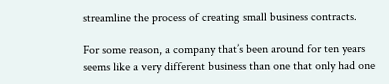streamline the process of creating small business contracts.

For some reason, a company that’s been around for ten years seems like a very different business than one that only had one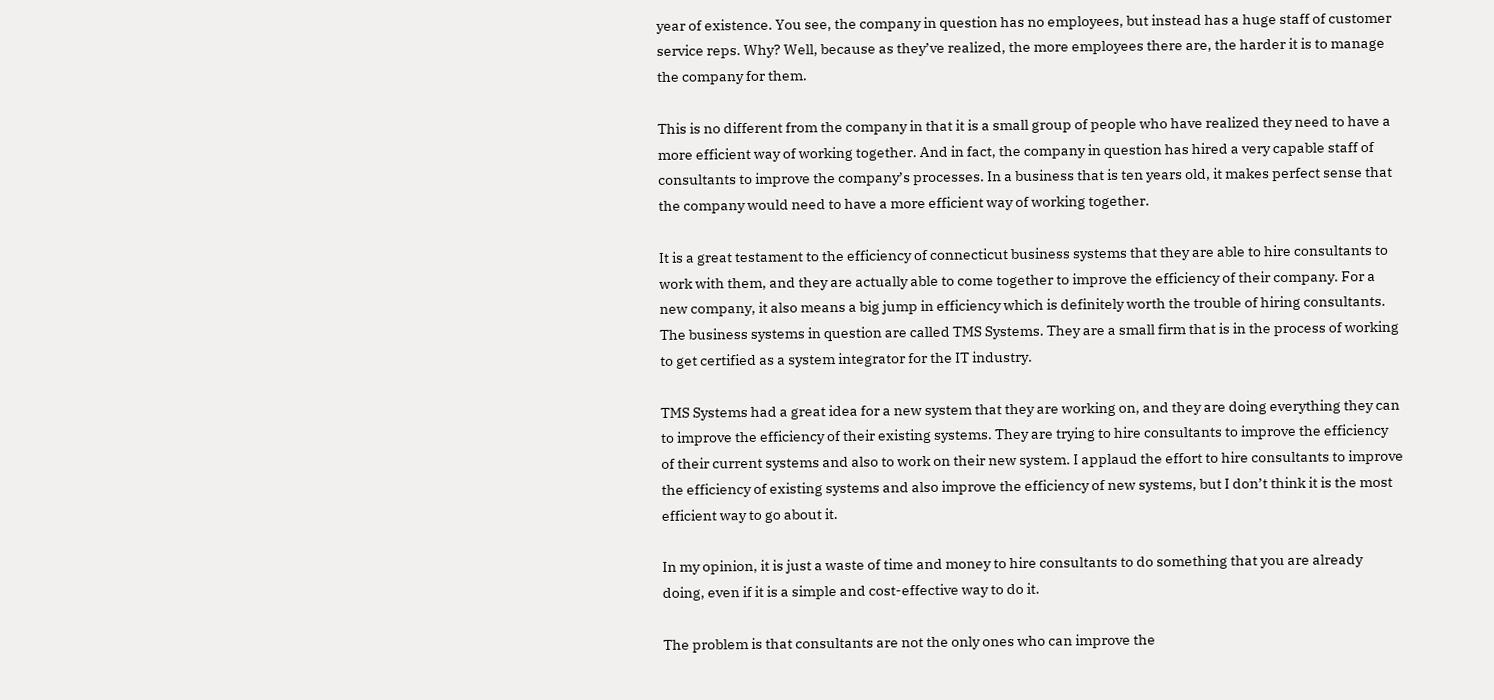year of existence. You see, the company in question has no employees, but instead has a huge staff of customer service reps. Why? Well, because as they’ve realized, the more employees there are, the harder it is to manage the company for them.

This is no different from the company in that it is a small group of people who have realized they need to have a more efficient way of working together. And in fact, the company in question has hired a very capable staff of consultants to improve the company’s processes. In a business that is ten years old, it makes perfect sense that the company would need to have a more efficient way of working together.

It is a great testament to the efficiency of connecticut business systems that they are able to hire consultants to work with them, and they are actually able to come together to improve the efficiency of their company. For a new company, it also means a big jump in efficiency which is definitely worth the trouble of hiring consultants. The business systems in question are called TMS Systems. They are a small firm that is in the process of working to get certified as a system integrator for the IT industry.

TMS Systems had a great idea for a new system that they are working on, and they are doing everything they can to improve the efficiency of their existing systems. They are trying to hire consultants to improve the efficiency of their current systems and also to work on their new system. I applaud the effort to hire consultants to improve the efficiency of existing systems and also improve the efficiency of new systems, but I don’t think it is the most efficient way to go about it.

In my opinion, it is just a waste of time and money to hire consultants to do something that you are already doing, even if it is a simple and cost-effective way to do it.

The problem is that consultants are not the only ones who can improve the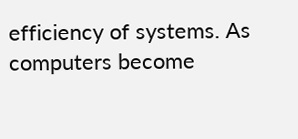efficiency of systems. As computers become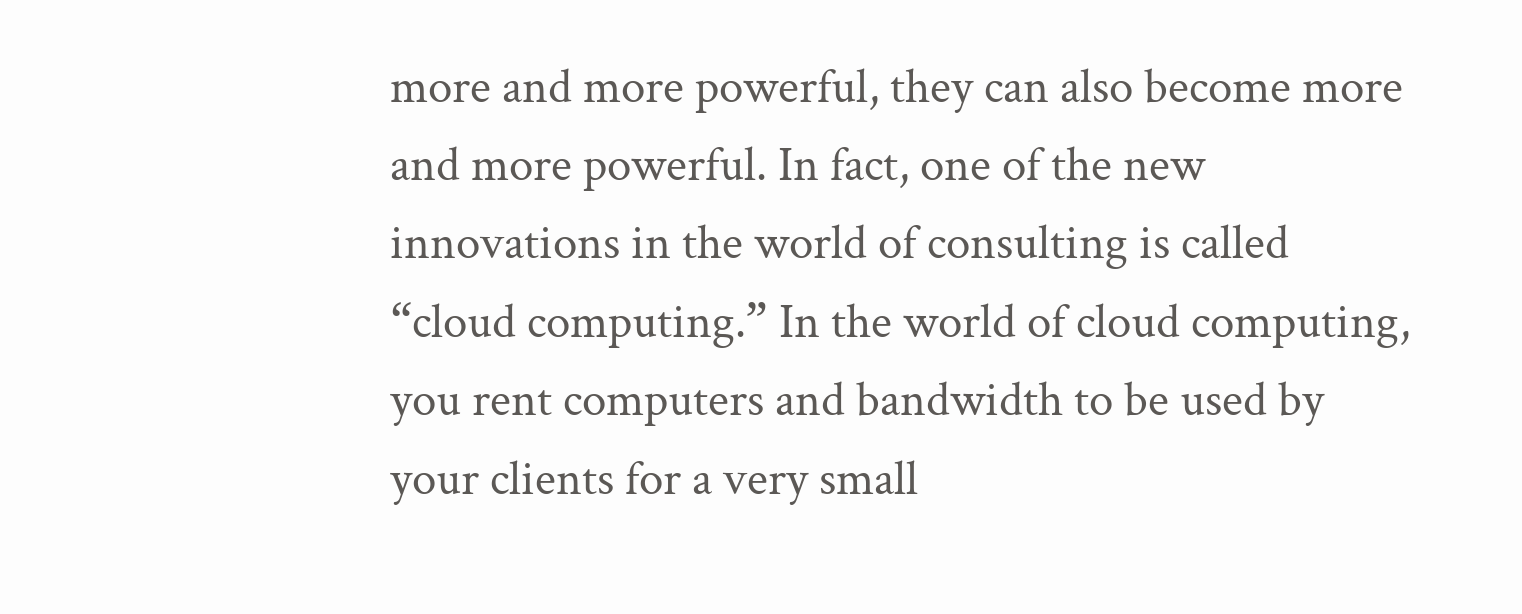more and more powerful, they can also become more and more powerful. In fact, one of the new innovations in the world of consulting is called “cloud computing.” In the world of cloud computing, you rent computers and bandwidth to be used by your clients for a very small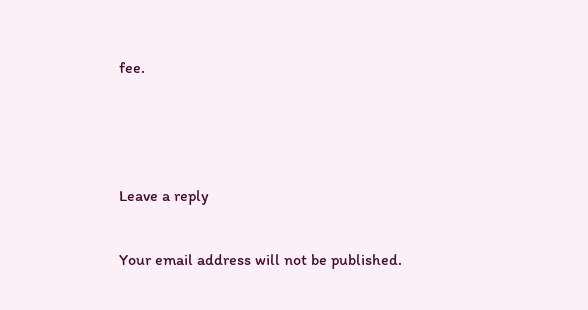fee.



Leave a reply

Your email address will not be published.